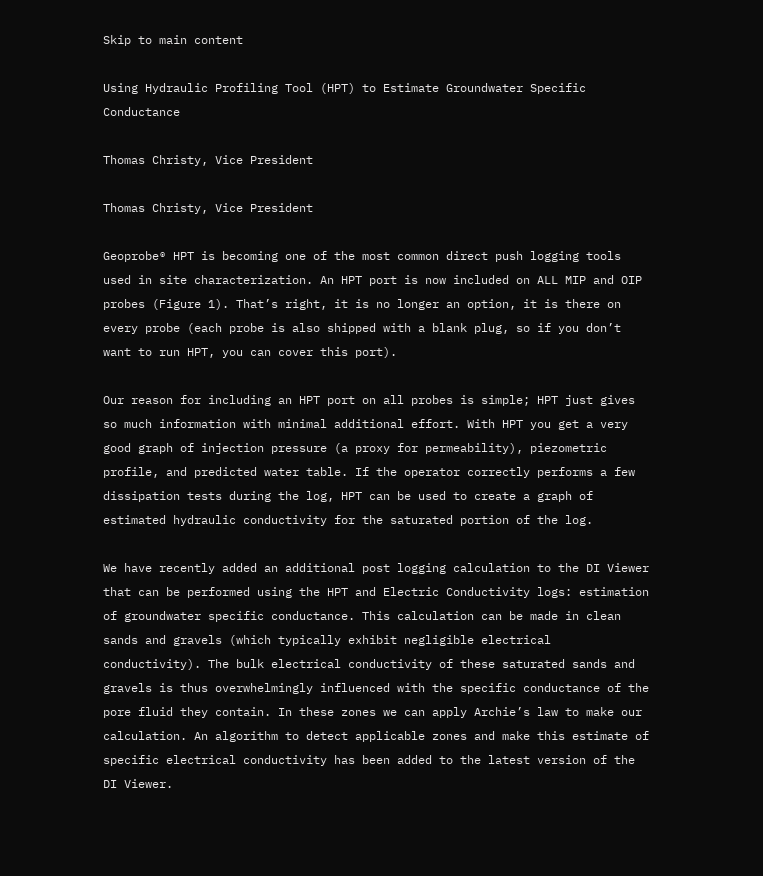Skip to main content

Using Hydraulic Profiling Tool (HPT) to Estimate Groundwater Specific Conductance

Thomas Christy, Vice President

Thomas Christy, Vice President

Geoprobe® HPT is becoming one of the most common direct push logging tools used in site characterization. An HPT port is now included on ALL MIP and OIP probes (Figure 1). That’s right, it is no longer an option, it is there on every probe (each probe is also shipped with a blank plug, so if you don’t want to run HPT, you can cover this port).

Our reason for including an HPT port on all probes is simple; HPT just gives so much information with minimal additional effort. With HPT you get a very good graph of injection pressure (a proxy for permeability), piezometric profile, and predicted water table. If the operator correctly performs a few dissipation tests during the log, HPT can be used to create a graph of estimated hydraulic conductivity for the saturated portion of the log.

We have recently added an additional post logging calculation to the DI Viewer that can be performed using the HPT and Electric Conductivity logs: estimation of groundwater specific conductance. This calculation can be made in clean sands and gravels (which typically exhibit negligible electrical conductivity). The bulk electrical conductivity of these saturated sands and gravels is thus overwhelmingly influenced with the specific conductance of the pore fluid they contain. In these zones we can apply Archie’s law to make our calculation. An algorithm to detect applicable zones and make this estimate of specific electrical conductivity has been added to the latest version of the DI Viewer.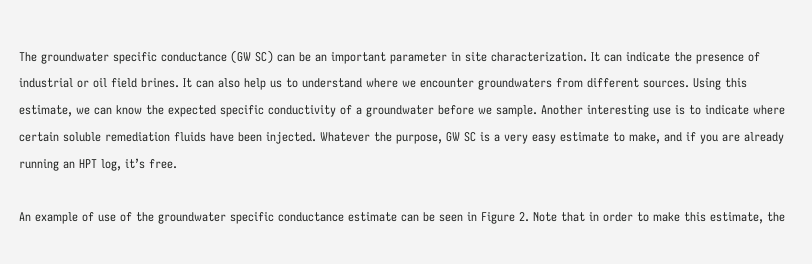The groundwater specific conductance (GW SC) can be an important parameter in site characterization. It can indicate the presence of industrial or oil field brines. It can also help us to understand where we encounter groundwaters from different sources. Using this estimate, we can know the expected specific conductivity of a groundwater before we sample. Another interesting use is to indicate where certain soluble remediation fluids have been injected. Whatever the purpose, GW SC is a very easy estimate to make, and if you are already running an HPT log, it’s free.

An example of use of the groundwater specific conductance estimate can be seen in Figure 2. Note that in order to make this estimate, the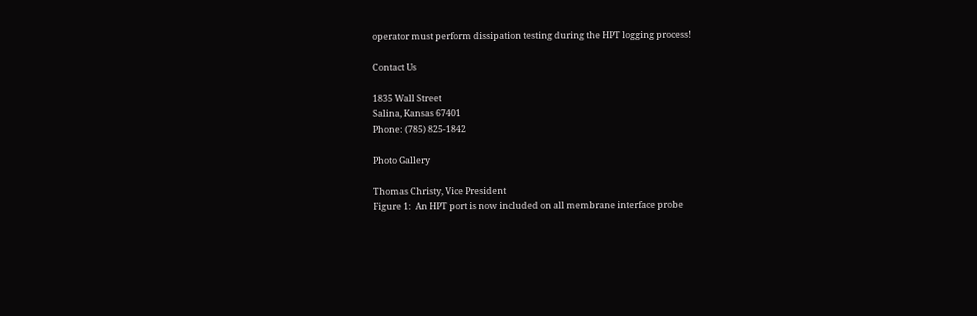operator must perform dissipation testing during the HPT logging process!

Contact Us

1835 Wall Street
Salina, Kansas 67401
Phone: (785) 825-1842

Photo Gallery

Thomas Christy, Vice President
Figure 1:  An HPT port is now included on all membrane interface probe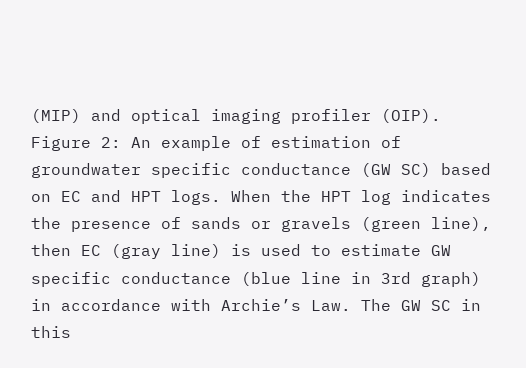(MIP) and optical imaging profiler (OIP).
Figure 2: An example of estimation of groundwater specific conductance (GW SC) based on EC and HPT logs. When the HPT log indicates the presence of sands or gravels (green line), then EC (gray line) is used to estimate GW specific conductance (blue line in 3rd graph) in accordance with Archie’s Law. The GW SC in this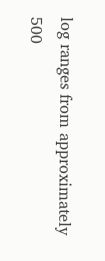log ranges from approximately 500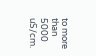to more than 5000 uS/cm.